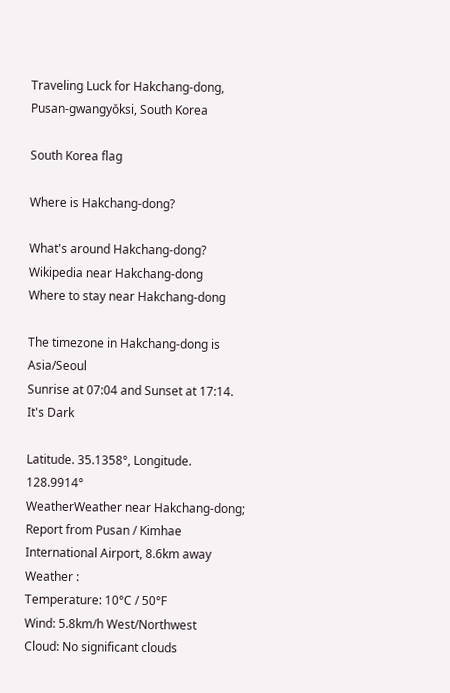Traveling Luck for Hakchang-dong, Pusan-gwangyŏksi, South Korea

South Korea flag

Where is Hakchang-dong?

What's around Hakchang-dong?
Wikipedia near Hakchang-dong
Where to stay near Hakchang-dong

The timezone in Hakchang-dong is Asia/Seoul
Sunrise at 07:04 and Sunset at 17:14. It's Dark

Latitude. 35.1358°, Longitude. 128.9914°
WeatherWeather near Hakchang-dong; Report from Pusan / Kimhae International Airport, 8.6km away
Weather :
Temperature: 10°C / 50°F
Wind: 5.8km/h West/Northwest
Cloud: No significant clouds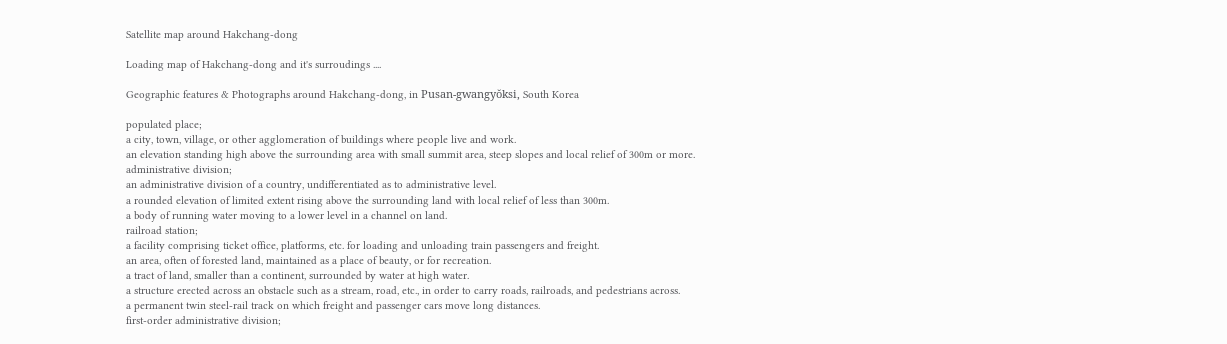Satellite map around Hakchang-dong

Loading map of Hakchang-dong and it's surroudings ....

Geographic features & Photographs around Hakchang-dong, in Pusan-gwangyŏksi, South Korea

populated place;
a city, town, village, or other agglomeration of buildings where people live and work.
an elevation standing high above the surrounding area with small summit area, steep slopes and local relief of 300m or more.
administrative division;
an administrative division of a country, undifferentiated as to administrative level.
a rounded elevation of limited extent rising above the surrounding land with local relief of less than 300m.
a body of running water moving to a lower level in a channel on land.
railroad station;
a facility comprising ticket office, platforms, etc. for loading and unloading train passengers and freight.
an area, often of forested land, maintained as a place of beauty, or for recreation.
a tract of land, smaller than a continent, surrounded by water at high water.
a structure erected across an obstacle such as a stream, road, etc., in order to carry roads, railroads, and pedestrians across.
a permanent twin steel-rail track on which freight and passenger cars move long distances.
first-order administrative division;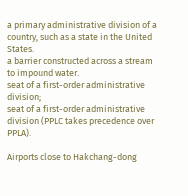a primary administrative division of a country, such as a state in the United States.
a barrier constructed across a stream to impound water.
seat of a first-order administrative division;
seat of a first-order administrative division (PPLC takes precedence over PPLA).

Airports close to Hakchang-dong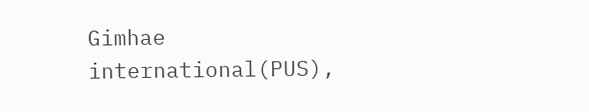Gimhae international(PUS),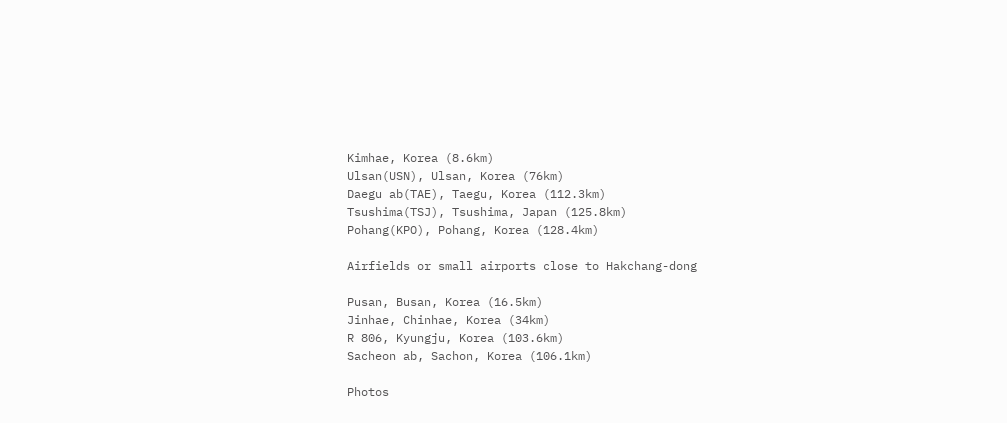Kimhae, Korea (8.6km)
Ulsan(USN), Ulsan, Korea (76km)
Daegu ab(TAE), Taegu, Korea (112.3km)
Tsushima(TSJ), Tsushima, Japan (125.8km)
Pohang(KPO), Pohang, Korea (128.4km)

Airfields or small airports close to Hakchang-dong

Pusan, Busan, Korea (16.5km)
Jinhae, Chinhae, Korea (34km)
R 806, Kyungju, Korea (103.6km)
Sacheon ab, Sachon, Korea (106.1km)

Photos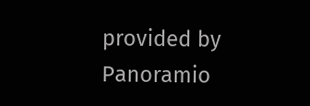provided by Panoramio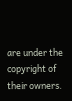are under the copyright of their owners.